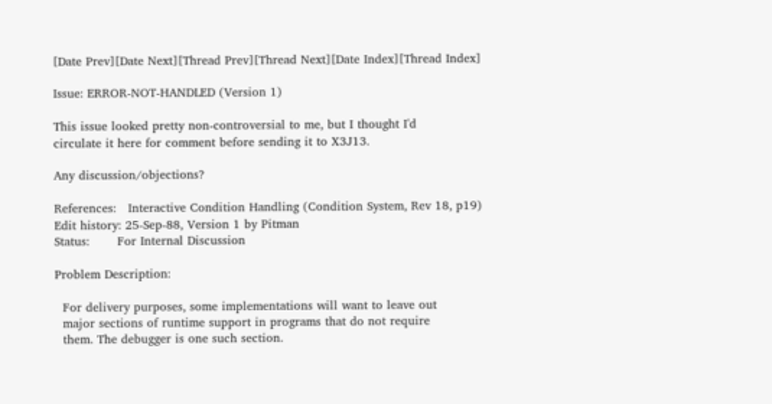[Date Prev][Date Next][Thread Prev][Thread Next][Date Index][Thread Index]

Issue: ERROR-NOT-HANDLED (Version 1)

This issue looked pretty non-controversial to me, but I thought I'd
circulate it here for comment before sending it to X3J13.

Any discussion/objections?

References:   Interactive Condition Handling (Condition System, Rev 18, p19)
Edit history: 25-Sep-88, Version 1 by Pitman
Status:       For Internal Discussion

Problem Description:

  For delivery purposes, some implementations will want to leave out
  major sections of runtime support in programs that do not require
  them. The debugger is one such section.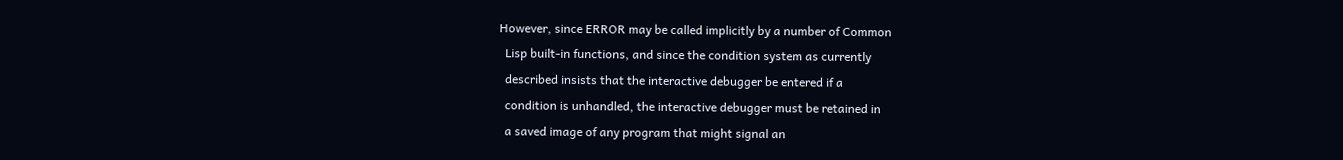However, since ERROR may be called implicitly by a number of Common
  Lisp built-in functions, and since the condition system as currently
  described insists that the interactive debugger be entered if a
  condition is unhandled, the interactive debugger must be retained in
  a saved image of any program that might signal an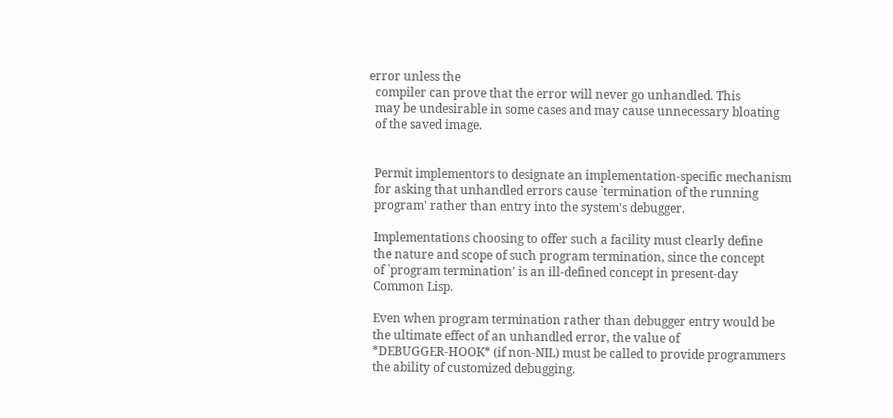error unless the
  compiler can prove that the error will never go unhandled. This
  may be undesirable in some cases and may cause unnecessary bloating
  of the saved image.


  Permit implementors to designate an implementation-specific mechanism
  for asking that unhandled errors cause `termination of the running
  program' rather than entry into the system's debugger.

  Implementations choosing to offer such a facility must clearly define
  the nature and scope of such program termination, since the concept
  of `program termination' is an ill-defined concept in present-day
  Common Lisp.

  Even when program termination rather than debugger entry would be
  the ultimate effect of an unhandled error, the value of
  *DEBUGGER-HOOK* (if non-NIL) must be called to provide programmers
  the ability of customized debugging.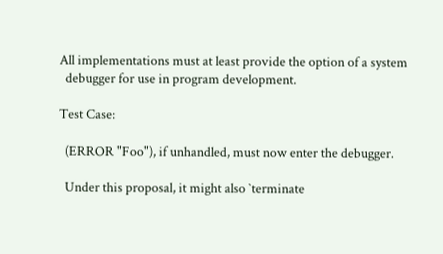All implementations must at least provide the option of a system
  debugger for use in program development.

Test Case:

  (ERROR "Foo"), if unhandled, must now enter the debugger.

  Under this proposal, it might also `terminate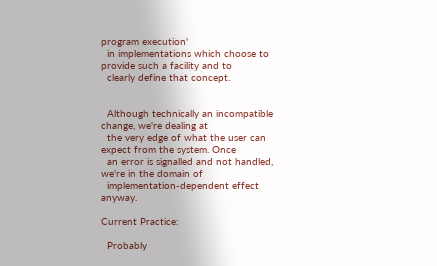program execution'
  in implementations which choose to provide such a facility and to
  clearly define that concept.


  Although technically an incompatible change, we're dealing at
  the very edge of what the user can expect from the system. Once
  an error is signalled and not handled, we're in the domain of
  implementation-dependent effect anyway.

Current Practice:

  Probably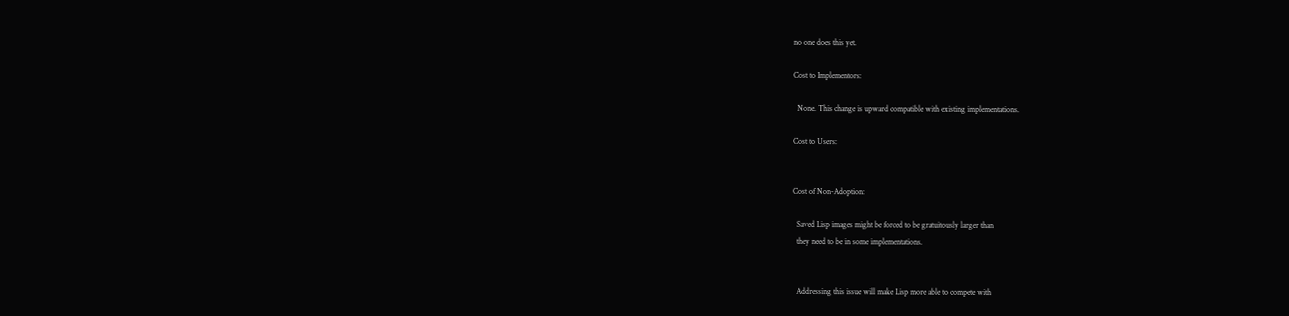no one does this yet.

Cost to Implementors:

  None. This change is upward compatible with existing implementations.

Cost to Users:


Cost of Non-Adoption:

  Saved Lisp images might be forced to be gratuitously larger than
  they need to be in some implementations.


  Addressing this issue will make Lisp more able to compete with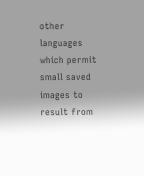other languages which permit small saved images to result from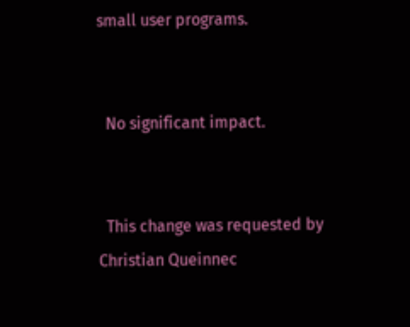small user programs.


  No significant impact.


  This change was requested by Christian Queinnec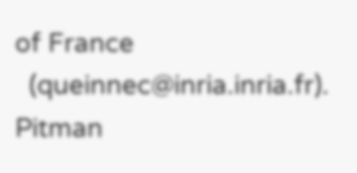of France
  (queinnec@inria.inria.fr). Pitman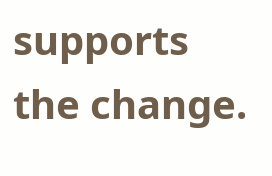supports the change.